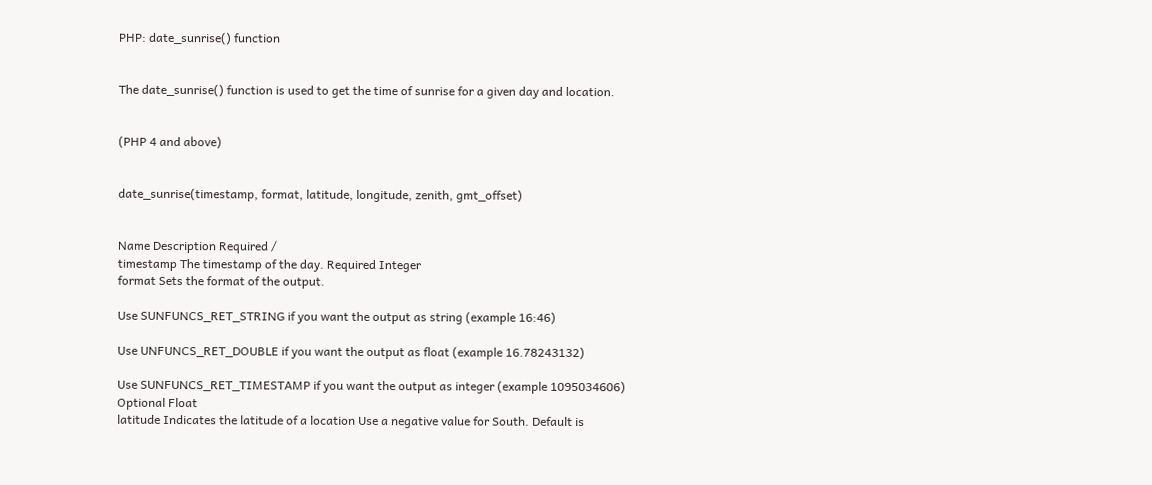PHP: date_sunrise() function


The date_sunrise() function is used to get the time of sunrise for a given day and location.


(PHP 4 and above)


date_sunrise(timestamp, format, latitude, longitude, zenith, gmt_offset)


Name Description Required /
timestamp The timestamp of the day. Required Integer
format Sets the format of the output.

Use SUNFUNCS_RET_STRING if you want the output as string (example 16:46)

Use UNFUNCS_RET_DOUBLE if you want the output as float (example 16.78243132)

Use SUNFUNCS_RET_TIMESTAMP if you want the output as integer (example 1095034606)
Optional Float
latitude Indicates the latitude of a location Use a negative value for South. Default is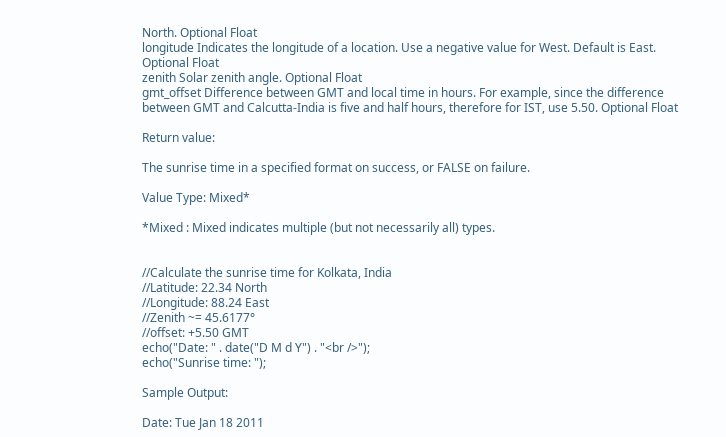North. Optional Float
longitude Indicates the longitude of a location. Use a negative value for West. Default is East. Optional Float
zenith Solar zenith angle. Optional Float
gmt_offset Difference between GMT and local time in hours. For example, since the difference between GMT and Calcutta-India is five and half hours, therefore for IST, use 5.50. Optional Float

Return value:

The sunrise time in a specified format on success, or FALSE on failure.

Value Type: Mixed*

*Mixed : Mixed indicates multiple (but not necessarily all) types.


//Calculate the sunrise time for Kolkata, India
//Latitude: 22.34 North
//Longitude: 88.24 East
//Zenith ~= 45.6177°
//offset: +5.50 GMT
echo("Date: " . date("D M d Y") . "<br />");
echo("Sunrise time: ");

Sample Output:

Date: Tue Jan 18 2011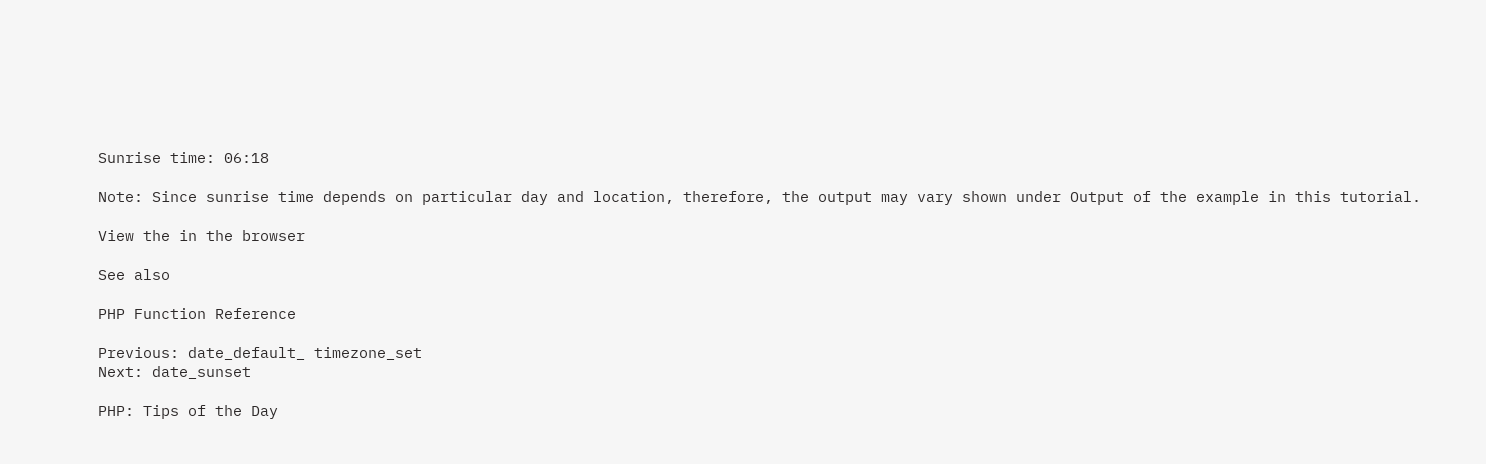Sunrise time: 06:18

Note: Since sunrise time depends on particular day and location, therefore, the output may vary shown under Output of the example in this tutorial.

View the in the browser

See also

PHP Function Reference

Previous: date_default_ timezone_set
Next: date_sunset

PHP: Tips of the Day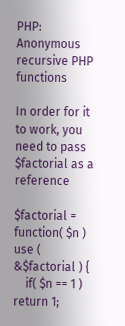PHP: Anonymous recursive PHP functions

In order for it to work, you need to pass $factorial as a reference

$factorial = function( $n ) use ( &$factorial ) {
    if( $n == 1 ) return 1;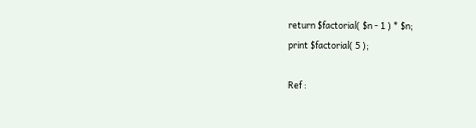return $factorial( $n - 1 ) * $n;
print $factorial( 5 );

Ref :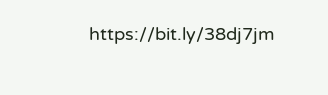https://bit.ly/38dj7jm